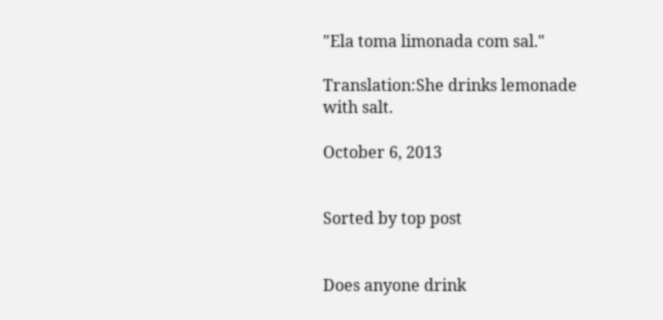"Ela toma limonada com sal."

Translation:She drinks lemonade with salt.

October 6, 2013


Sorted by top post


Does anyone drink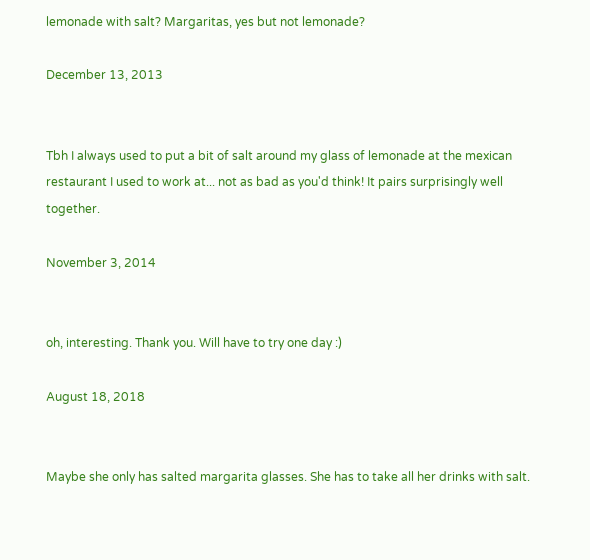lemonade with salt? Margaritas, yes but not lemonade?

December 13, 2013


Tbh I always used to put a bit of salt around my glass of lemonade at the mexican restaurant I used to work at... not as bad as you'd think! It pairs surprisingly well together.

November 3, 2014


oh, interesting. Thank you. Will have to try one day :)

August 18, 2018


Maybe she only has salted margarita glasses. She has to take all her drinks with salt.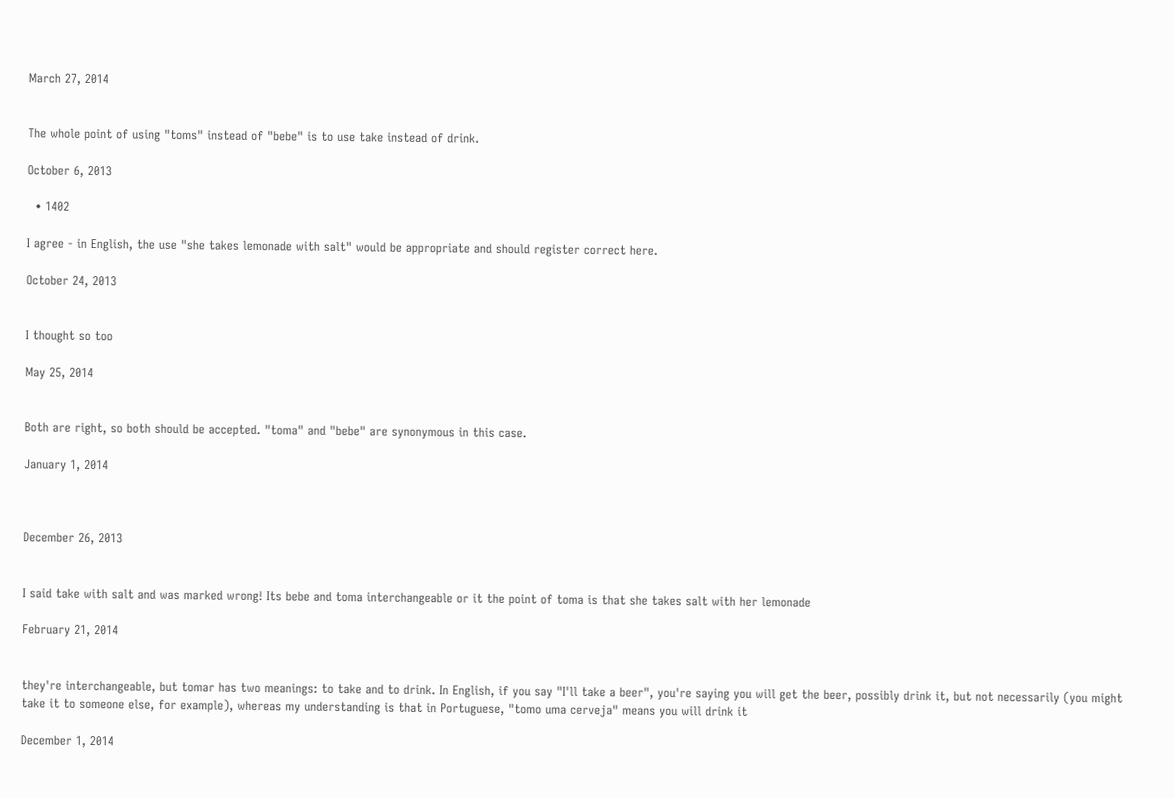March 27, 2014


The whole point of using "toms" instead of "bebe" is to use take instead of drink.

October 6, 2013

  • 1402

I agree - in English, the use "she takes lemonade with salt" would be appropriate and should register correct here.

October 24, 2013


I thought so too

May 25, 2014


Both are right, so both should be accepted. "toma" and "bebe" are synonymous in this case.

January 1, 2014



December 26, 2013


I said take with salt and was marked wrong! Its bebe and toma interchangeable or it the point of toma is that she takes salt with her lemonade

February 21, 2014


they're interchangeable, but tomar has two meanings: to take and to drink. In English, if you say "I'll take a beer", you're saying you will get the beer, possibly drink it, but not necessarily (you might take it to someone else, for example), whereas my understanding is that in Portuguese, "tomo uma cerveja" means you will drink it

December 1, 2014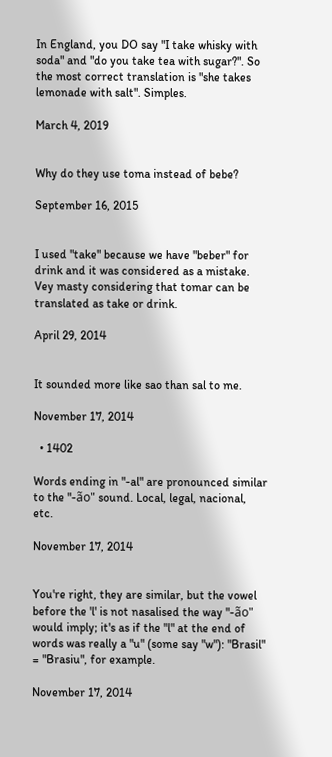In England, you DO say "I take whisky with soda" and "do you take tea with sugar?". So the most correct translation is "she takes lemonade with salt". Simples.

March 4, 2019


Why do they use toma instead of bebe?

September 16, 2015


I used "take" because we have "beber" for drink and it was considered as a mistake. Vey masty considering that tomar can be translated as take or drink.

April 29, 2014


It sounded more like sao than sal to me.

November 17, 2014

  • 1402

Words ending in "-al" are pronounced similar to the "-ão" sound. Local, legal, nacional, etc.

November 17, 2014


You're right, they are similar, but the vowel before the 'l' is not nasalised the way "-ão" would imply; it's as if the "l" at the end of words was really a "u" (some say "w"): "Brasil" = "Brasiu", for example.

November 17, 2014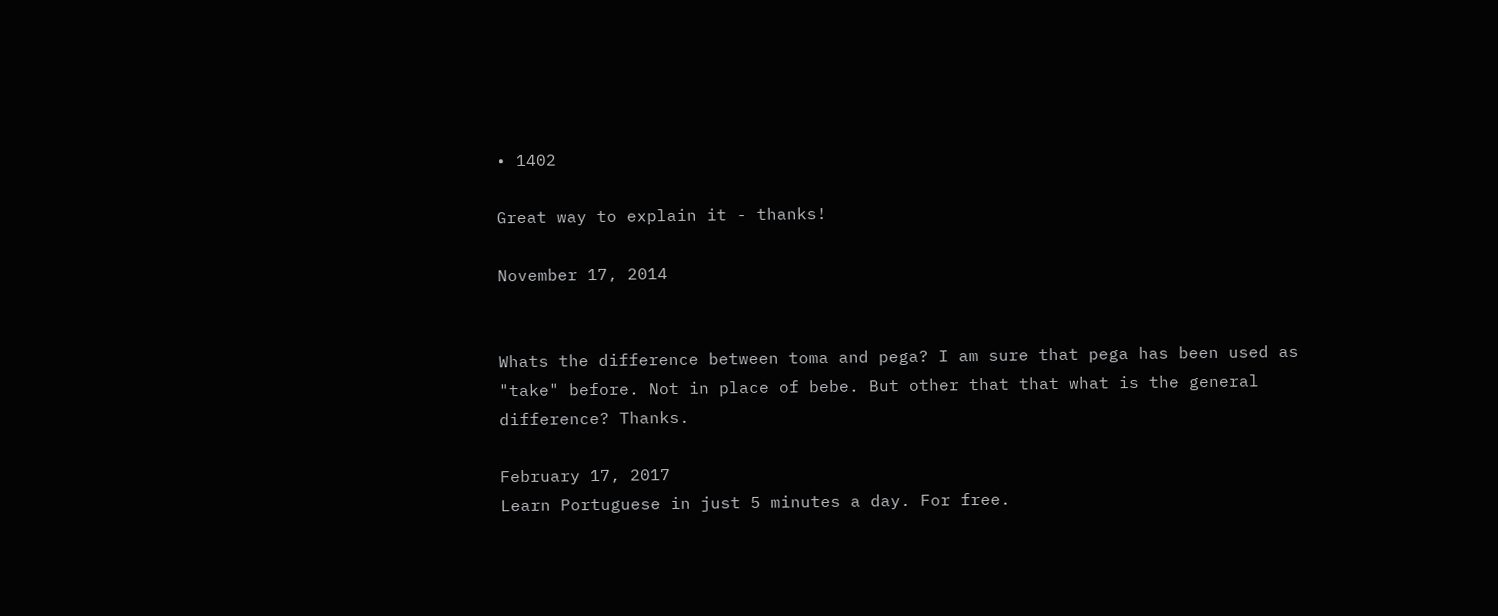• 1402

Great way to explain it - thanks!

November 17, 2014


Whats the difference between toma and pega? I am sure that pega has been used as "take" before. Not in place of bebe. But other that that what is the general difference? Thanks.

February 17, 2017
Learn Portuguese in just 5 minutes a day. For free.